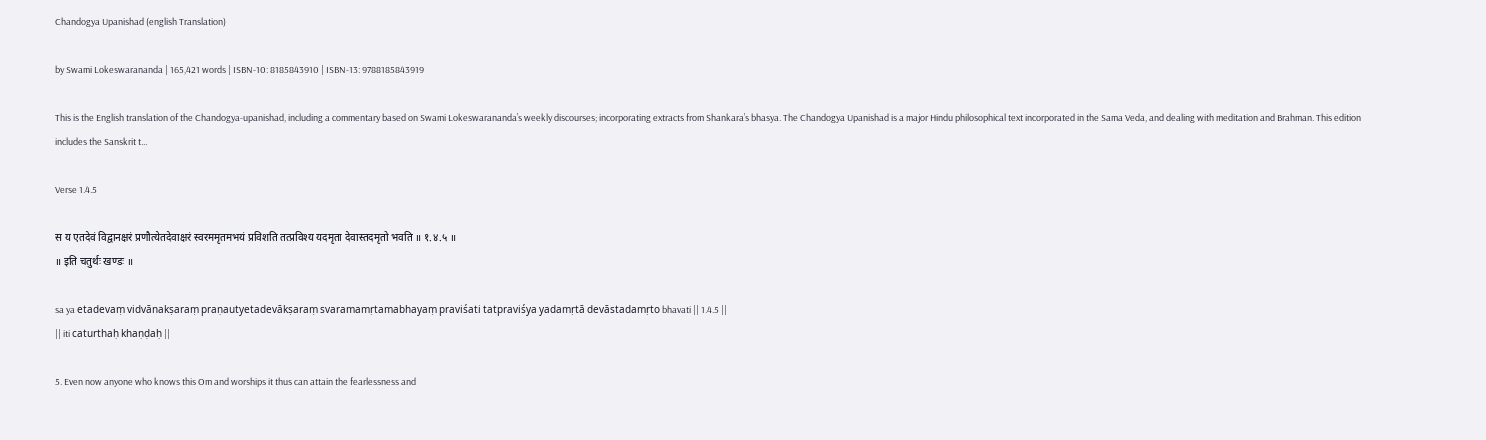Chandogya Upanishad (english Translation)

by Swami Lokeswarananda | 165,421 words | ISBN-10: 8185843910 | ISBN-13: 9788185843919

This is the English translation of the Chandogya-upanishad, including a commentary based on Swami Lokeswarananda’s weekly discourses; incorporating extracts from Shankara’s bhasya. The Chandogya Upanishad is a major Hindu philosophical text incorporated in the Sama Veda, and dealing with meditation and Brahman. This edition includes the Sanskrit t...

Verse 1.4.5

स य एतदेवं विद्वानक्षरं प्रणौत्येतदेवाक्षरं स्वरममृतमभयं प्रविशति तत्प्रविश्य यदमृता देवास्तदमृतो भवति ॥ १.४.५ ॥
॥ इति चतुर्थः खण्डः ॥

sa ya etadevaṃ vidvānakṣaraṃ praṇautyetadevākṣaraṃ svaramamṛtamabhayaṃ praviśati tatpraviśya yadamṛtā devāstadamṛto bhavati || 1.4.5 ||
|| iti caturthaḥ khaṇḍaḥ ||

5. Even now anyone who knows this Om and worships it thus can attain the fearlessness and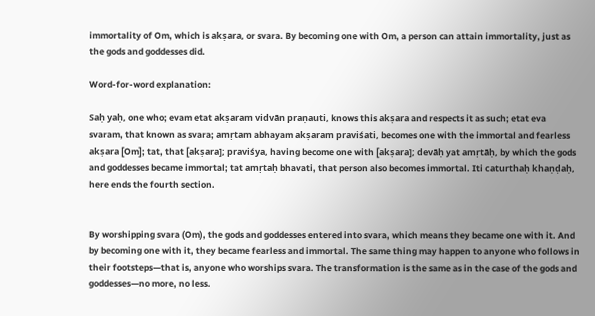immortality of Om, which is akṣara, or svara. By becoming one with Om, a person can attain immortality, just as the gods and goddesses did.

Word-for-word explanation:

Saḥ yaḥ, one who; evam etat akṣaram vidvān praṇauti, knows this akṣara and respects it as such; etat eva svaram, that known as svara; amṛtam abhayam akṣaram praviśati, becomes one with the immortal and fearless akṣara [Om]; tat, that [akṣara]; praviśya, having become one with [akṣara]; devāḥ yat amṛtāḥ, by which the gods and goddesses became immortal; tat amṛtaḥ bhavati, that person also becomes immortal. Iti caturthaḥ khaṇḍaḥ, here ends the fourth section.


By worshipping svara (Om), the gods and goddesses entered into svara, which means they became one with it. And by becoming one with it, they became fearless and immortal. The same thing may happen to anyone who follows in their footsteps—that is, anyone who worships svara. The transformation is the same as in the case of the gods and goddesses—no more, no less.